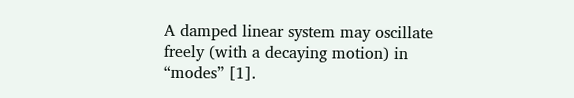A damped linear system may oscillate freely (with a decaying motion) in “modes” [1].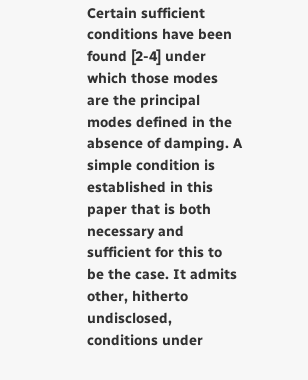Certain sufficient conditions have been found [2-4] under which those modes are the principal modes defined in the absence of damping. A simple condition is established in this paper that is both necessary and sufficient for this to be the case. It admits other, hitherto undisclosed, conditions under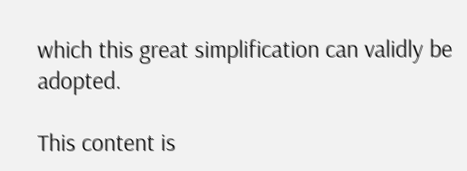which this great simplification can validly be adopted.

This content is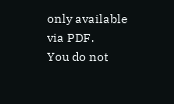only available via PDF.
You do not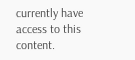currently have access to this content.